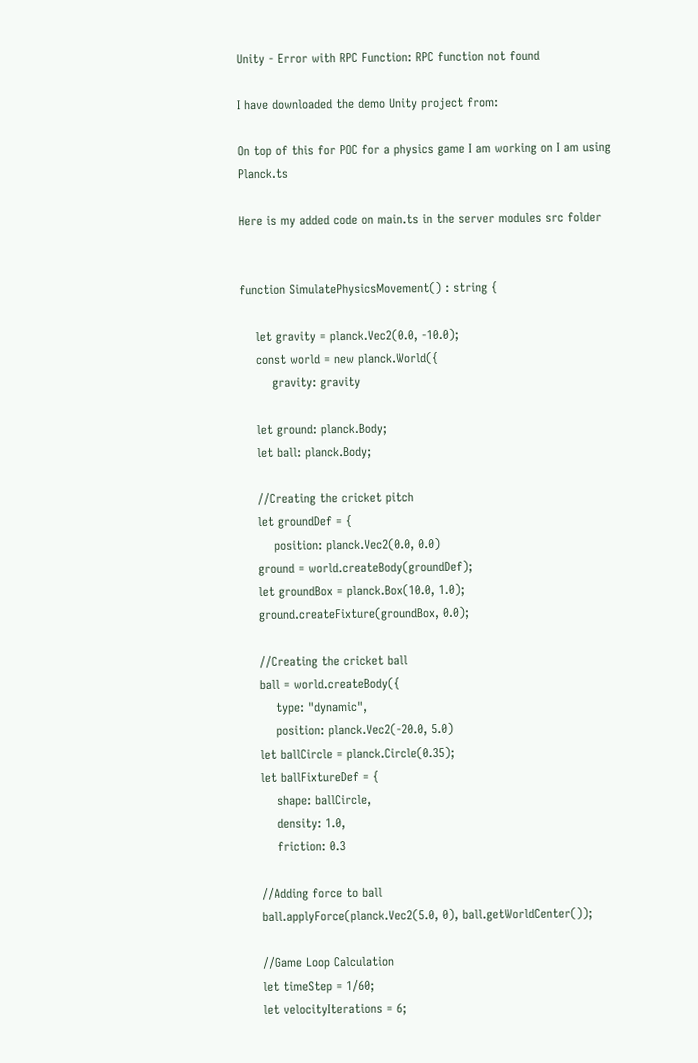Unity - Error with RPC Function: RPC function not found

I have downloaded the demo Unity project from:

On top of this for POC for a physics game I am working on I am using Planck.ts

Here is my added code on main.ts in the server modules src folder


function SimulatePhysicsMovement() : string {

    let gravity = planck.Vec2(0.0, -10.0);
    const world = new planck.World({
        gravity: gravity

    let ground: planck.Body;
    let ball: planck.Body;

    //Creating the cricket pitch
    let groundDef = {
        position: planck.Vec2(0.0, 0.0)
    ground = world.createBody(groundDef);
    let groundBox = planck.Box(10.0, 1.0);
    ground.createFixture(groundBox, 0.0);

    //Creating the cricket ball
    ball = world.createBody({
        type: "dynamic",
        position: planck.Vec2(-20.0, 5.0)
    let ballCircle = planck.Circle(0.35);
    let ballFixtureDef = {
        shape: ballCircle,
        density: 1.0,
        friction: 0.3

    //Adding force to ball
    ball.applyForce(planck.Vec2(5.0, 0), ball.getWorldCenter());

    //Game Loop Calculation
    let timeStep = 1/60;
    let velocityIterations = 6;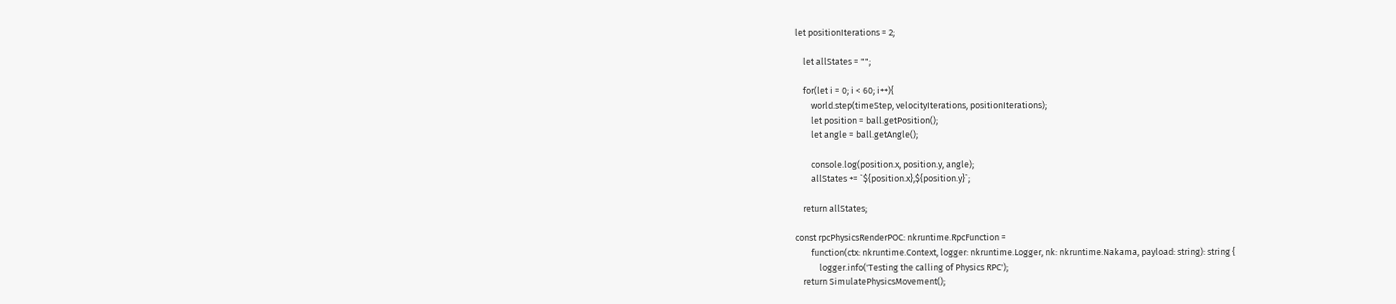let positionIterations = 2;

    let allStates = "";

    for(let i = 0; i < 60; i++){
        world.step(timeStep, velocityIterations, positionIterations);
        let position = ball.getPosition();
        let angle = ball.getAngle();

        console.log(position.x, position.y, angle);
        allStates += `${position.x},${position.y}`;

    return allStates;

const rpcPhysicsRenderPOC: nkruntime.RpcFunction =
        function(ctx: nkruntime.Context, logger: nkruntime.Logger, nk: nkruntime.Nakama, payload: string): string {
            logger.info('Testing the calling of Physics RPC');
    return SimulatePhysicsMovement();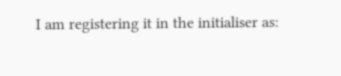I am registering it in the initialiser as: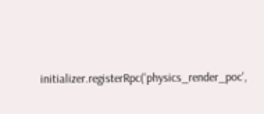initializer.registerRpc('physics_render_poc',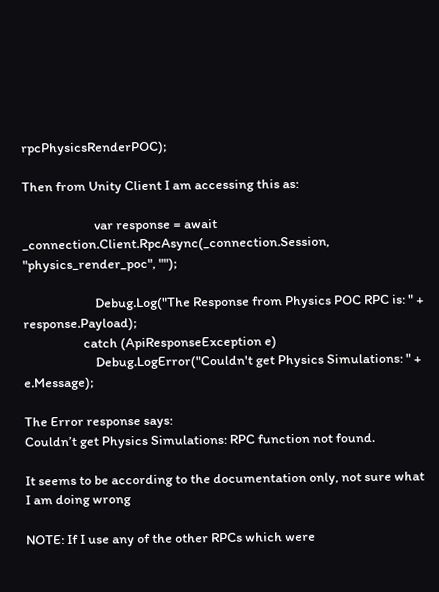rpcPhysicsRenderPOC);

Then from Unity Client I am accessing this as:

                        var response = await _connection.Client.RpcAsync(_connection.Session, "physics_render_poc", "");

                        Debug.Log("The Response from Physics POC RPC is: " + response.Payload);
                    catch (ApiResponseException e)
                        Debug.LogError("Couldn't get Physics Simulations: " + e.Message);

The Error response says:
Couldn’t get Physics Simulations: RPC function not found.

It seems to be according to the documentation only, not sure what I am doing wrong

NOTE: If I use any of the other RPCs which were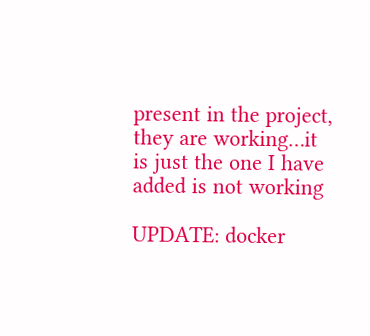present in the project, they are working…it is just the one I have added is not working

UPDATE: docker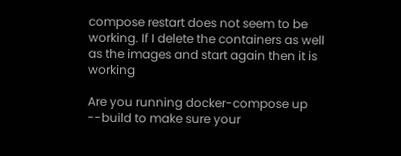compose restart does not seem to be working. If I delete the containers as well as the images and start again then it is working

Are you running docker-compose up --build to make sure your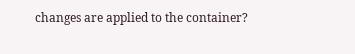changes are applied to the container?